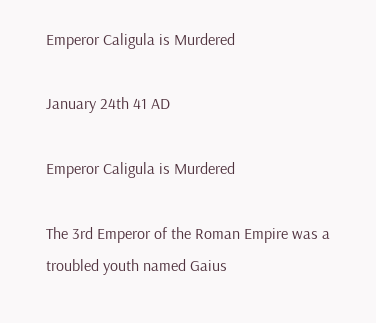Emperor Caligula is Murdered

January 24th 41 AD

Emperor Caligula is Murdered

The 3rd Emperor of the Roman Empire was a troubled youth named Gaius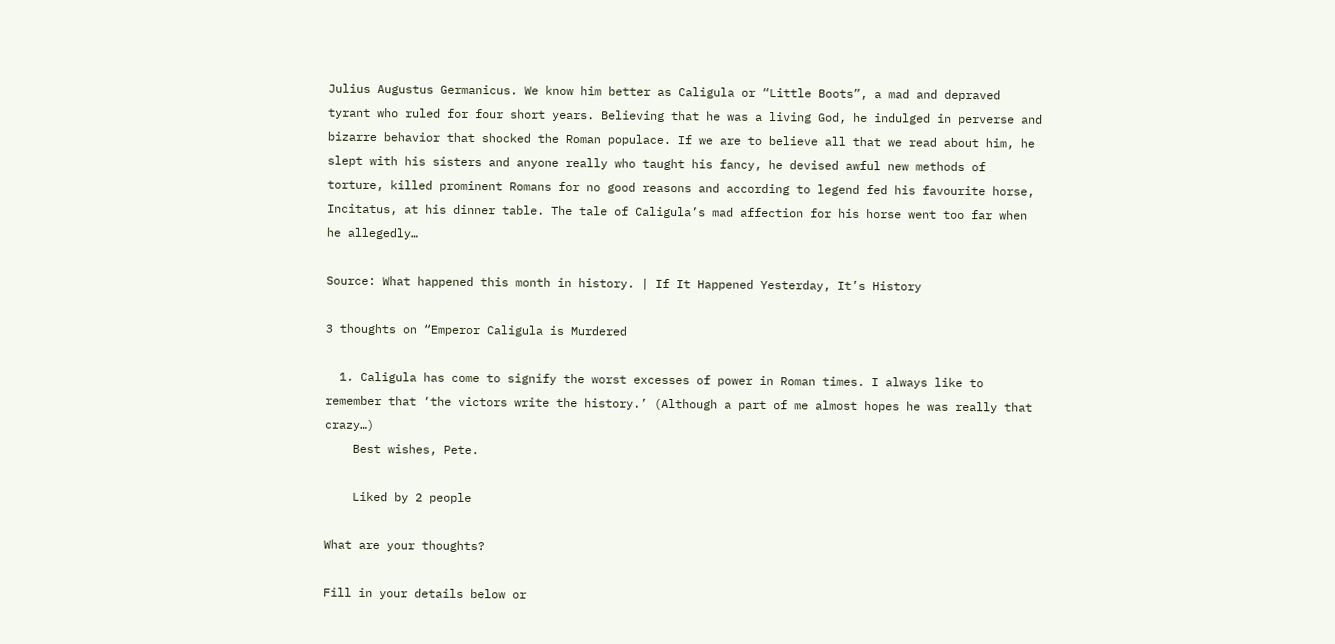Julius Augustus Germanicus. We know him better as Caligula or “Little Boots”, a mad and depraved tyrant who ruled for four short years. Believing that he was a living God, he indulged in perverse and bizarre behavior that shocked the Roman populace. If we are to believe all that we read about him, he slept with his sisters and anyone really who taught his fancy, he devised awful new methods of torture, killed prominent Romans for no good reasons and according to legend fed his favourite horse, Incitatus, at his dinner table. The tale of Caligula’s mad affection for his horse went too far when he allegedly…

Source: What happened this month in history. | If It Happened Yesterday, It’s History

3 thoughts on “Emperor Caligula is Murdered

  1. Caligula has come to signify the worst excesses of power in Roman times. I always like to remember that ‘the victors write the history.’ (Although a part of me almost hopes he was really that crazy…)
    Best wishes, Pete.

    Liked by 2 people

What are your thoughts?

Fill in your details below or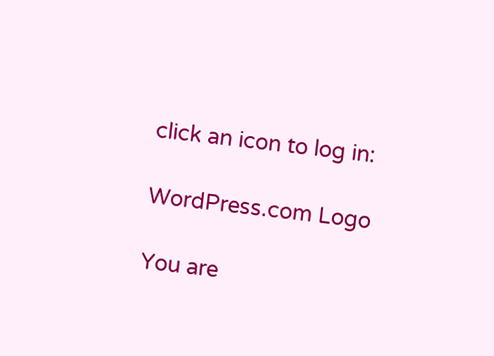click an icon to log in:

WordPress.com Logo

You are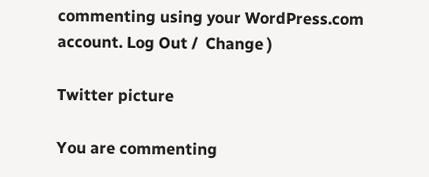commenting using your WordPress.com account. Log Out /  Change )

Twitter picture

You are commenting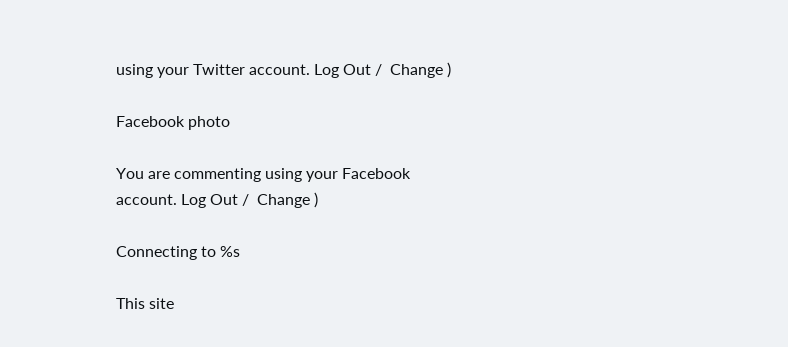using your Twitter account. Log Out /  Change )

Facebook photo

You are commenting using your Facebook account. Log Out /  Change )

Connecting to %s

This site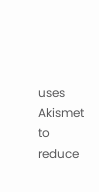uses Akismet to reduce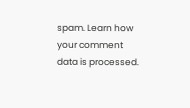spam. Learn how your comment data is processed.